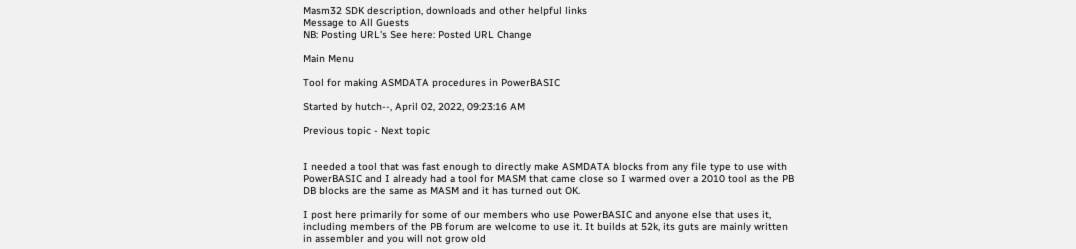Masm32 SDK description, downloads and other helpful links
Message to All Guests
NB: Posting URL's See here: Posted URL Change

Main Menu

Tool for making ASMDATA procedures in PowerBASIC

Started by hutch--, April 02, 2022, 09:23:16 AM

Previous topic - Next topic


I needed a tool that was fast enough to directly make ASMDATA blocks from any file type to use with PowerBASIC and I already had a tool for MASM that came close so I warmed over a 2010 tool as the PB DB blocks are the same as MASM and it has turned out OK.

I post here primarily for some of our members who use PowerBASIC and anyone else that uses it, including members of the PB forum are welcome to use it. It builds at 52k, its guts are mainly written in assembler and you will not grow old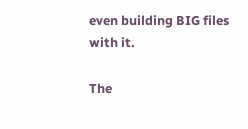even building BIG files with it.

The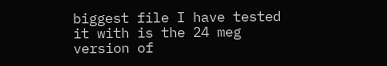biggest file I have tested it with is the 24 meg version of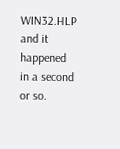WIN32.HLP and it happened in a second or so.